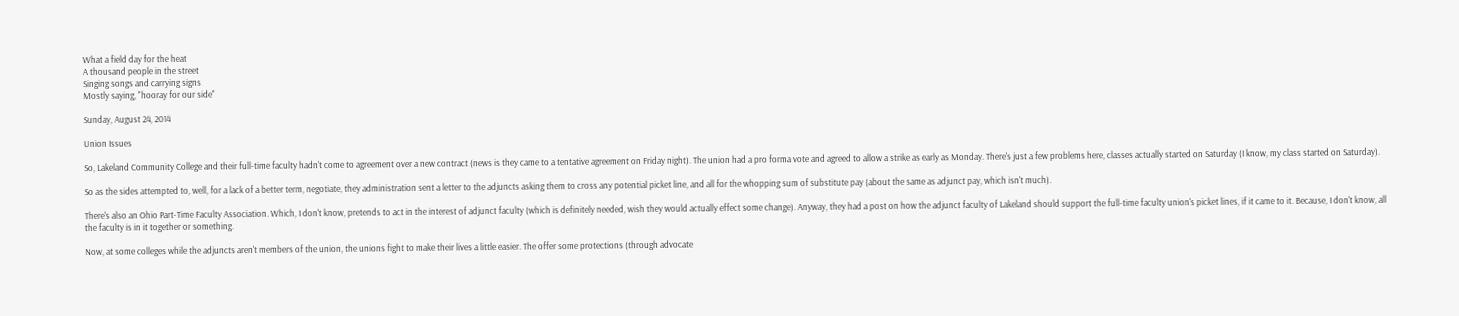What a field day for the heat
A thousand people in the street
Singing songs and carrying signs
Mostly saying, "hooray for our side"

Sunday, August 24, 2014

Union Issues

So, Lakeland Community College and their full-time faculty hadn't come to agreement over a new contract (news is they came to a tentative agreement on Friday night). The union had a pro forma vote and agreed to allow a strike as early as Monday. There's just a few problems here, classes actually started on Saturday (I know, my class started on Saturday).

So as the sides attempted to, well, for a lack of a better term, negotiate, they administration sent a letter to the adjuncts asking them to cross any potential picket line, and all for the whopping sum of substitute pay (about the same as adjunct pay, which isn't much).

There's also an Ohio Part-Time Faculty Association. Which, I don't know, pretends to act in the interest of adjunct faculty (which is definitely needed, wish they would actually effect some change). Anyway, they had a post on how the adjunct faculty of Lakeland should support the full-time faculty union's picket lines, if it came to it. Because, I don't know, all the faculty is in it together or something.

Now, at some colleges while the adjuncts aren't members of the union, the unions fight to make their lives a little easier. The offer some protections (through advocate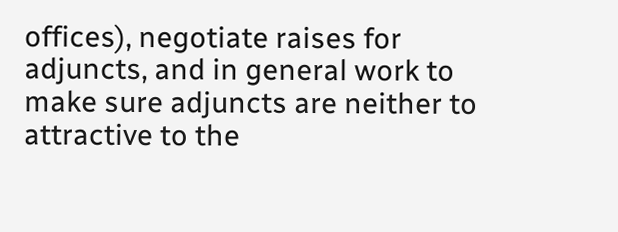offices), negotiate raises for adjuncts, and in general work to make sure adjuncts are neither to attractive to the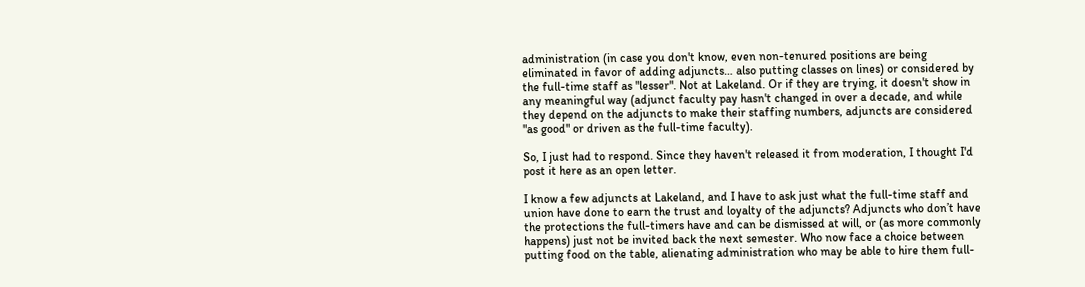administration (in case you don't know, even non-tenured positions are being eliminated in favor of adding adjuncts… also putting classes on lines) or considered by the full-time staff as "lesser". Not at Lakeland. Or if they are trying, it doesn't show in any meaningful way (adjunct faculty pay hasn't changed in over a decade, and while they depend on the adjuncts to make their staffing numbers, adjuncts are considered "as good" or driven as the full-time faculty).

So, I just had to respond. Since they haven't released it from moderation, I thought I'd post it here as an open letter.

I know a few adjuncts at Lakeland, and I have to ask just what the full-time staff and union have done to earn the trust and loyalty of the adjuncts? Adjuncts who don’t have the protections the full-timers have and can be dismissed at will, or (as more commonly happens) just not be invited back the next semester. Who now face a choice between putting food on the table, alienating administration who may be able to hire them full-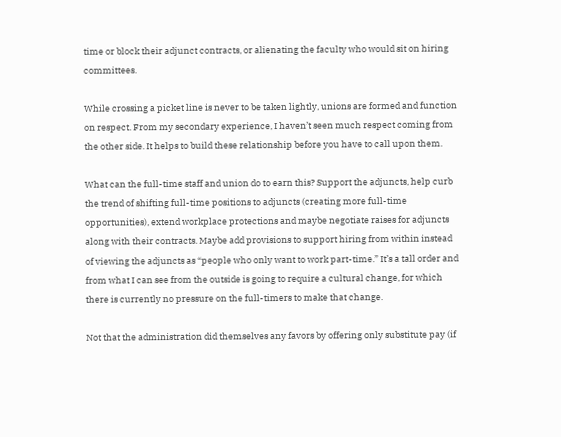time or block their adjunct contracts, or alienating the faculty who would sit on hiring committees.

While crossing a picket line is never to be taken lightly, unions are formed and function on respect. From my secondary experience, I haven’t seen much respect coming from the other side. It helps to build these relationship before you have to call upon them.

What can the full-time staff and union do to earn this? Support the adjuncts, help curb the trend of shifting full-time positions to adjuncts (creating more full-time opportunities), extend workplace protections and maybe negotiate raises for adjuncts along with their contracts. Maybe add provisions to support hiring from within instead of viewing the adjuncts as “people who only want to work part-time.” It’s a tall order and from what I can see from the outside is going to require a cultural change, for which there is currently no pressure on the full-timers to make that change.

Not that the administration did themselves any favors by offering only substitute pay (if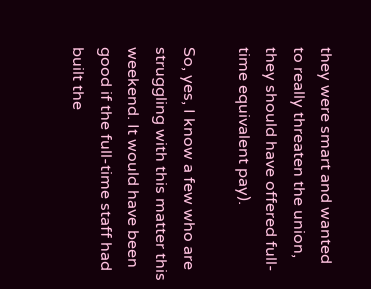they were smart and wanted to really threaten the union, they should have offered full-time equivalent pay).

So, yes, I know a few who are struggling with this matter this weekend. It would have been good if the full-time staff had built the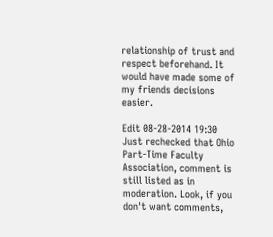relationship of trust and respect beforehand. It would have made some of my friends decisions easier.

Edit 08-28-2014 19:30 Just rechecked that Ohio Part-Time Faculty Association, comment is still listed as in moderation. Look, if you don't want comments,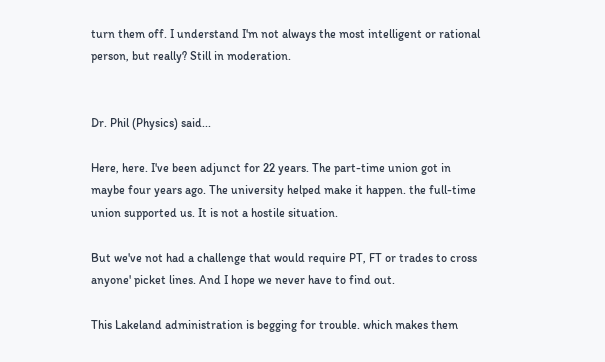turn them off. I understand I'm not always the most intelligent or rational person, but really? Still in moderation.


Dr. Phil (Physics) said...

Here, here. I've been adjunct for 22 years. The part-time union got in maybe four years ago. The university helped make it happen. the full-time union supported us. It is not a hostile situation.

But we've not had a challenge that would require PT, FT or trades to cross anyone' picket lines. And I hope we never have to find out.

This Lakeland administration is begging for trouble. which makes them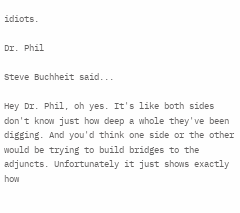idiots.

Dr. Phil

Steve Buchheit said...

Hey Dr. Phil, oh yes. It's like both sides don't know just how deep a whole they've been digging. And you'd think one side or the other would be trying to build bridges to the adjuncts. Unfortunately it just shows exactly how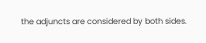the adjuncts are considered by both sides.